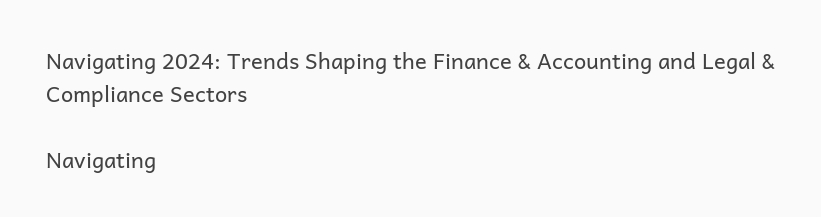Navigating 2024: Trends Shaping the Finance & Accounting and Legal & Compliance Sectors

Navigating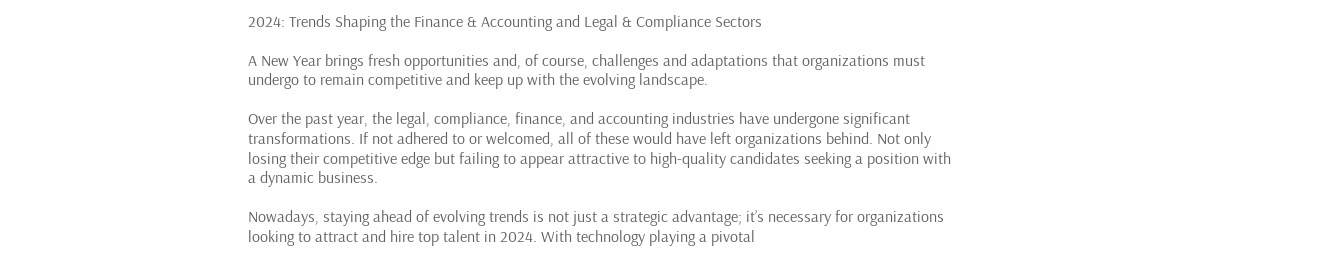2024: Trends Shaping the Finance & Accounting and Legal & Compliance Sectors

A New Year brings fresh opportunities and, of course, challenges and adaptations that organizations must undergo to remain competitive and keep up with the evolving landscape.

Over the past year, the legal, compliance, finance, and accounting industries have undergone significant transformations. If not adhered to or welcomed, all of these would have left organizations behind. Not only losing their competitive edge but failing to appear attractive to high-quality candidates seeking a position with a dynamic business.

Nowadays, staying ahead of evolving trends is not just a strategic advantage; it’s necessary for organizations looking to attract and hire top talent in 2024. With technology playing a pivotal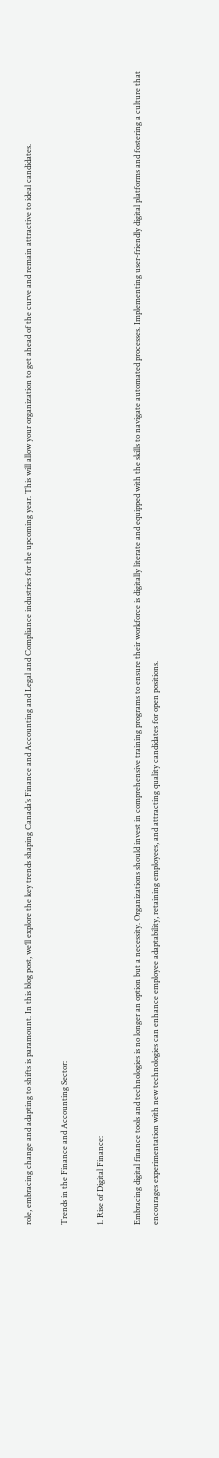role, embracing change and adapting to shifts is paramount. In this blog post, we’ll explore the key trends shaping Canada’s Finance and Accounting and Legal and Compliance industries for the upcoming year. This will allow your organization to get ahead of the curve and remain attractive to ideal candidates.

Trends in the Finance and Accounting Sector:

1. Rise of Digital Finance:

Embracing digital finance tools and technologies is no longer an option but a necessity. Organizations should invest in comprehensive training programs to ensure their workforce is digitally literate and equipped with the skills to navigate automated processes. Implementing user-friendly digital platforms and fostering a culture that encourages experimentation with new technologies can enhance employee adaptability, retaining employees, and attracting quality candidates for open positions.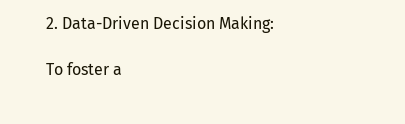2. Data-Driven Decision Making:

To foster a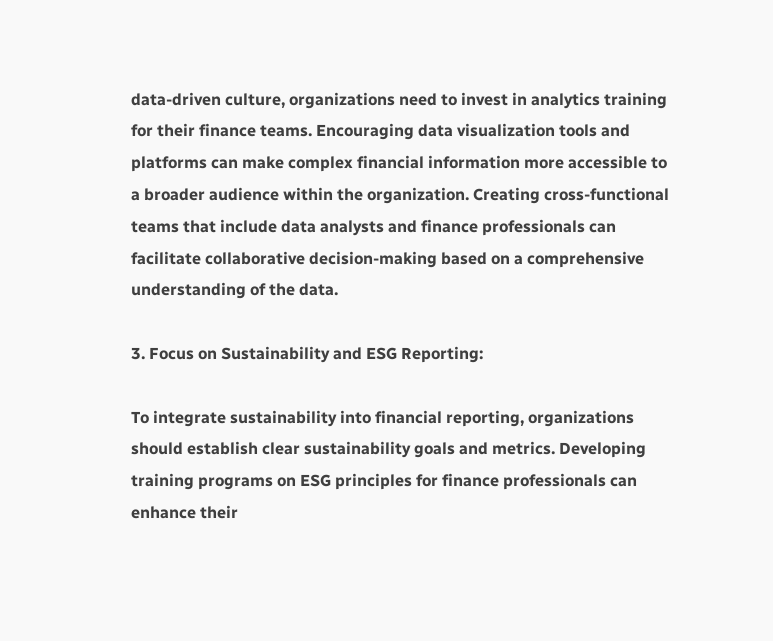data-driven culture, organizations need to invest in analytics training for their finance teams. Encouraging data visualization tools and platforms can make complex financial information more accessible to a broader audience within the organization. Creating cross-functional teams that include data analysts and finance professionals can facilitate collaborative decision-making based on a comprehensive understanding of the data.

3. Focus on Sustainability and ESG Reporting:

To integrate sustainability into financial reporting, organizations should establish clear sustainability goals and metrics. Developing training programs on ESG principles for finance professionals can enhance their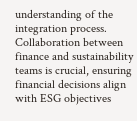understanding of the integration process. Collaboration between finance and sustainability teams is crucial, ensuring financial decisions align with ESG objectives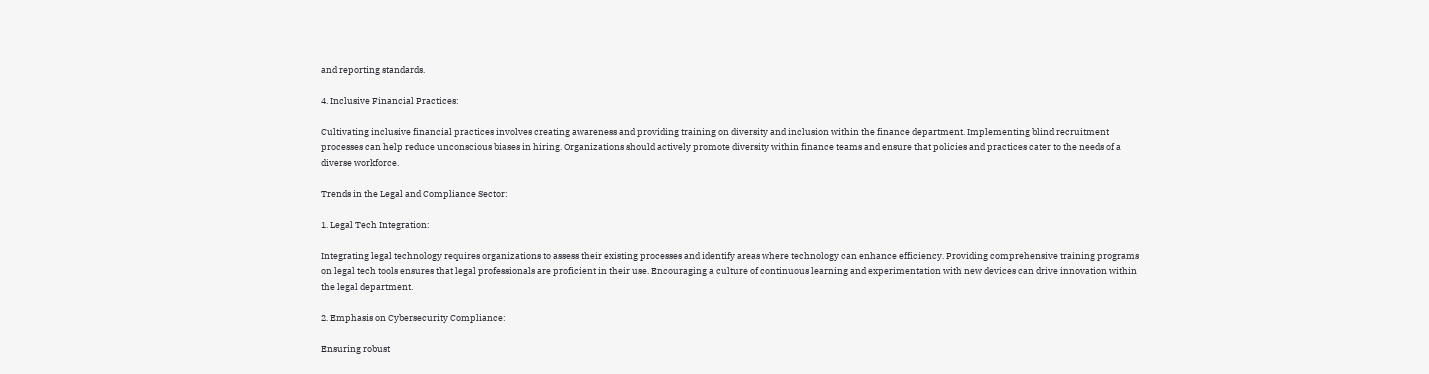and reporting standards.

4. Inclusive Financial Practices:

Cultivating inclusive financial practices involves creating awareness and providing training on diversity and inclusion within the finance department. Implementing blind recruitment processes can help reduce unconscious biases in hiring. Organizations should actively promote diversity within finance teams and ensure that policies and practices cater to the needs of a diverse workforce.

Trends in the Legal and Compliance Sector:

1. Legal Tech Integration:

Integrating legal technology requires organizations to assess their existing processes and identify areas where technology can enhance efficiency. Providing comprehensive training programs on legal tech tools ensures that legal professionals are proficient in their use. Encouraging a culture of continuous learning and experimentation with new devices can drive innovation within the legal department.

2. Emphasis on Cybersecurity Compliance:

Ensuring robust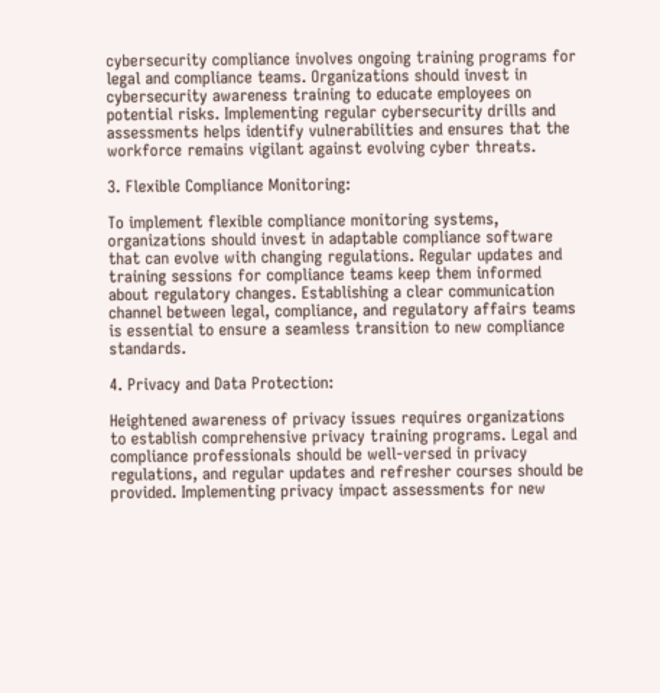cybersecurity compliance involves ongoing training programs for legal and compliance teams. Organizations should invest in cybersecurity awareness training to educate employees on potential risks. Implementing regular cybersecurity drills and assessments helps identify vulnerabilities and ensures that the workforce remains vigilant against evolving cyber threats.

3. Flexible Compliance Monitoring:

To implement flexible compliance monitoring systems, organizations should invest in adaptable compliance software that can evolve with changing regulations. Regular updates and training sessions for compliance teams keep them informed about regulatory changes. Establishing a clear communication channel between legal, compliance, and regulatory affairs teams is essential to ensure a seamless transition to new compliance standards.

4. Privacy and Data Protection:

Heightened awareness of privacy issues requires organizations to establish comprehensive privacy training programs. Legal and compliance professionals should be well-versed in privacy regulations, and regular updates and refresher courses should be provided. Implementing privacy impact assessments for new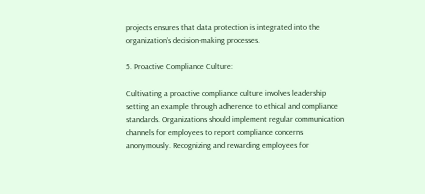projects ensures that data protection is integrated into the organization’s decision-making processes.

5. Proactive Compliance Culture:

Cultivating a proactive compliance culture involves leadership setting an example through adherence to ethical and compliance standards. Organizations should implement regular communication channels for employees to report compliance concerns anonymously. Recognizing and rewarding employees for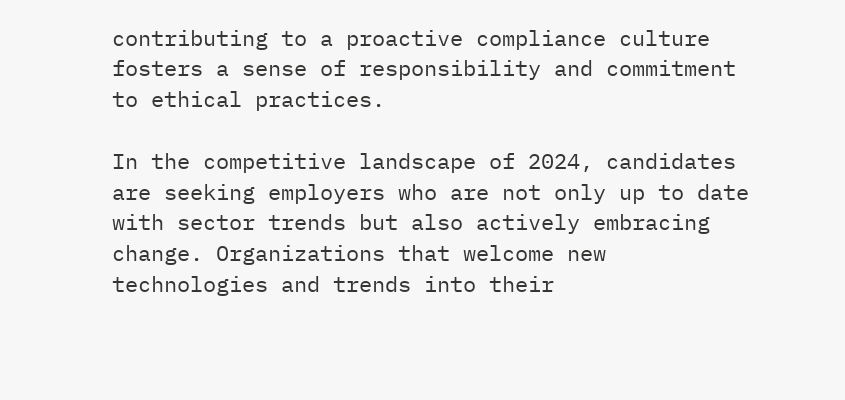contributing to a proactive compliance culture fosters a sense of responsibility and commitment to ethical practices.

In the competitive landscape of 2024, candidates are seeking employers who are not only up to date with sector trends but also actively embracing change. Organizations that welcome new technologies and trends into their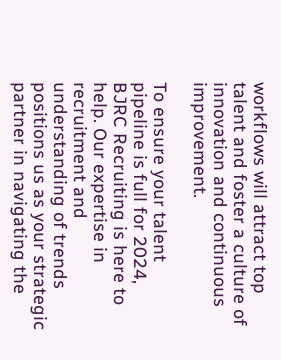workflows will attract top talent and foster a culture of innovation and continuous improvement.

To ensure your talent pipeline is full for 2024, BJRC Recruiting is here to help. Our expertise in recruitment and understanding of trends positions us as your strategic partner in navigating the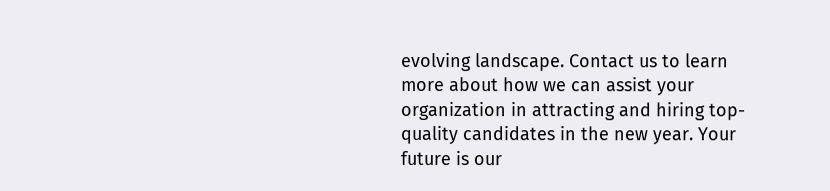evolving landscape. Contact us to learn more about how we can assist your organization in attracting and hiring top-quality candidates in the new year. Your future is our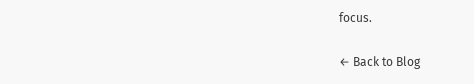focus.

← Back to Blog